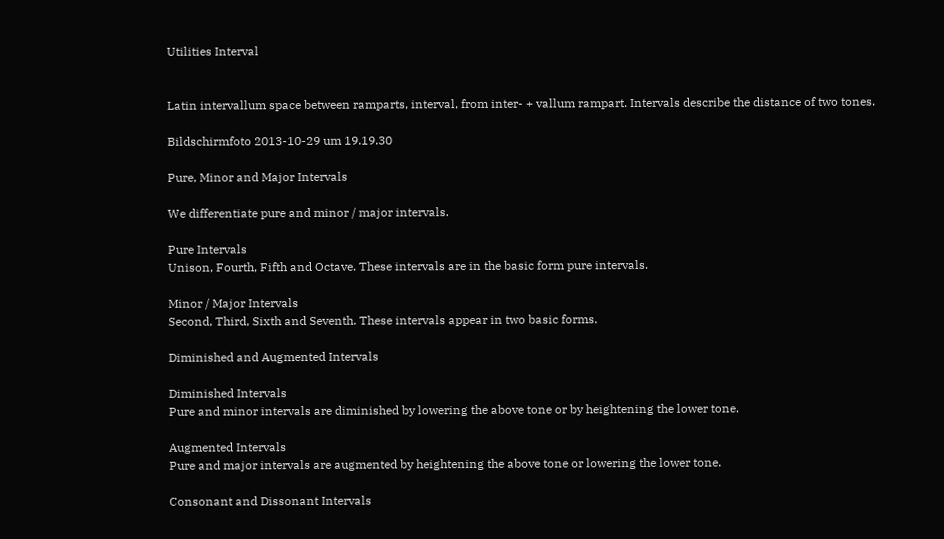Utilities Interval


Latin intervallum space between ramparts, interval, from inter- + vallum rampart. Intervals describe the distance of two tones.

Bildschirmfoto 2013-10-29 um 19.19.30

Pure, Minor and Major Intervals

We differentiate pure and minor / major intervals.

Pure Intervals
Unison, Fourth, Fifth and Octave. These intervals are in the basic form pure intervals.

Minor / Major Intervals
Second, Third, Sixth and Seventh. These intervals appear in two basic forms.

Diminished and Augmented Intervals

Diminished Intervals
Pure and minor intervals are diminished by lowering the above tone or by heightening the lower tone.

Augmented Intervals
Pure and major intervals are augmented by heightening the above tone or lowering the lower tone.

Consonant and Dissonant Intervals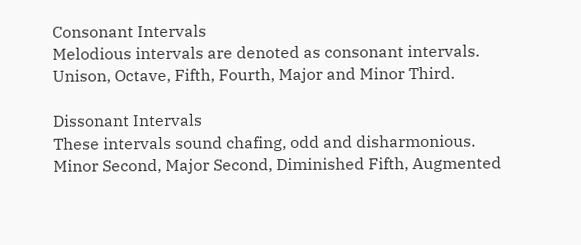Consonant Intervals
Melodious intervals are denoted as consonant intervals.
Unison, Octave, Fifth, Fourth, Major and Minor Third.

Dissonant Intervals
These intervals sound chafing, odd and disharmonious.
Minor Second, Major Second, Diminished Fifth, Augmented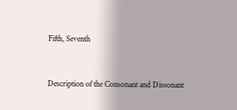Fifth, Seventh


Description of the Consonant and Dissonant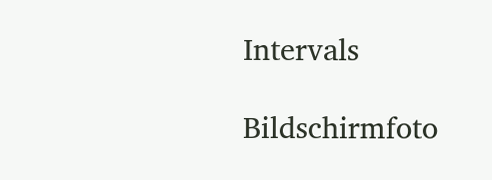Intervals

Bildschirmfoto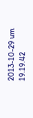2013-10-29 um 19.19.42